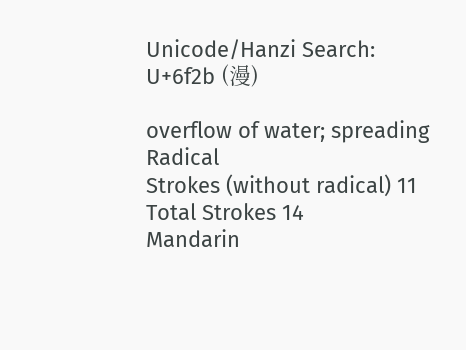Unicode/Hanzi Search: U+6f2b (漫)

overflow of water; spreading
Radical
Strokes (without radical) 11 Total Strokes 14
Mandarin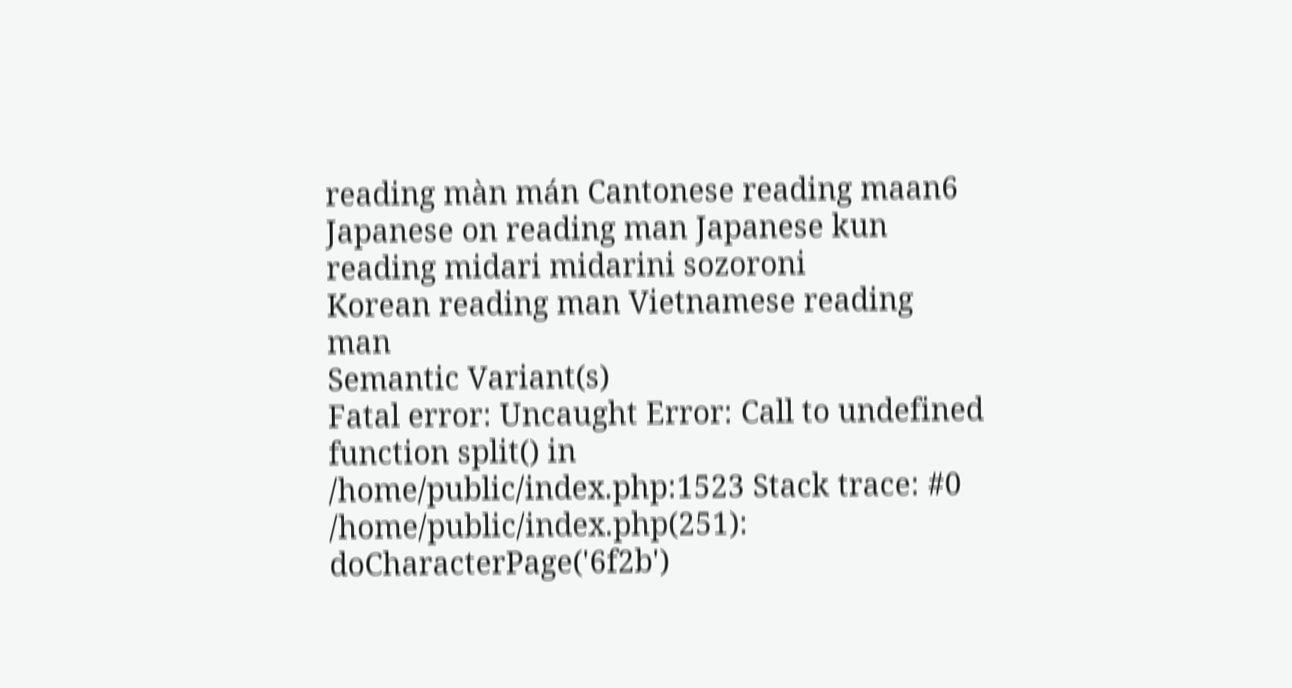reading màn mán Cantonese reading maan6
Japanese on reading man Japanese kun reading midari midarini sozoroni
Korean reading man Vietnamese reading man
Semantic Variant(s)
Fatal error: Uncaught Error: Call to undefined function split() in /home/public/index.php:1523 Stack trace: #0 /home/public/index.php(251): doCharacterPage('6f2b')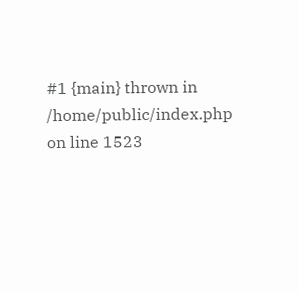#1 {main} thrown in /home/public/index.php on line 1523